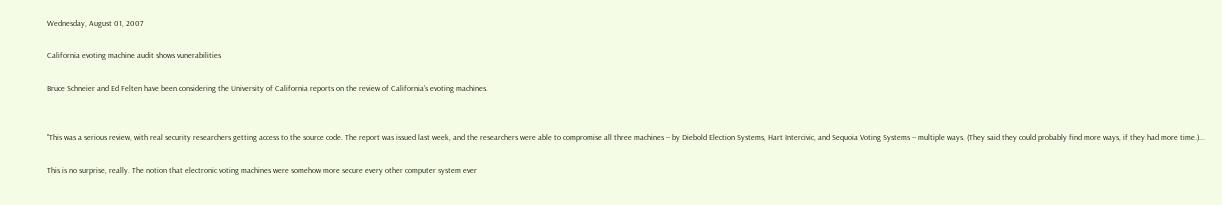Wednesday, August 01, 2007

California evoting machine audit shows vunerabilities

Bruce Schneier and Ed Felten have been considering the University of California reports on the review of California's evoting machines.


"This was a serious review, with real security researchers getting access to the source code. The report was issued last week, and the researchers were able to compromise all three machines -- by Diebold Election Systems, Hart Intercivic, and Sequoia Voting Systems -- multiple ways. (They said they could probably find more ways, if they had more time.)...

This is no surprise, really. The notion that electronic voting machines were somehow more secure every other computer system ever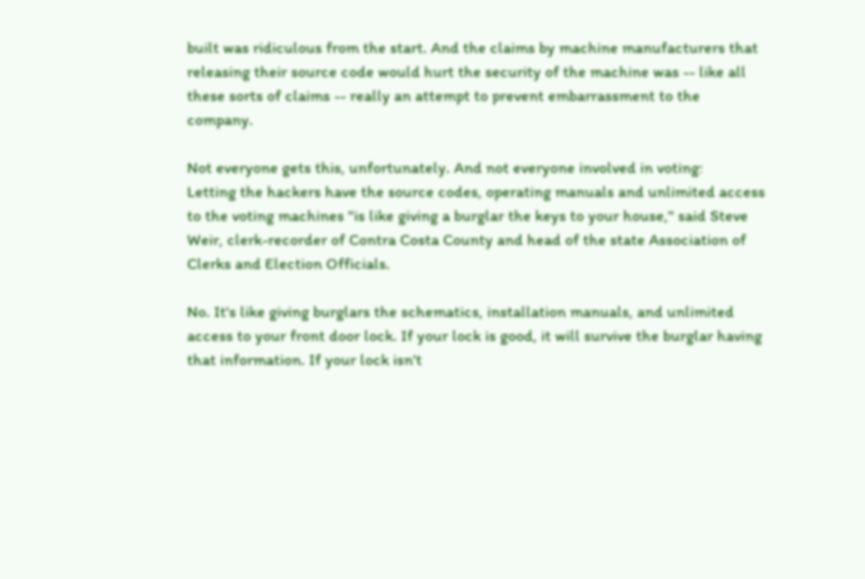built was ridiculous from the start. And the claims by machine manufacturers that releasing their source code would hurt the security of the machine was -- like all these sorts of claims -- really an attempt to prevent embarrassment to the company.

Not everyone gets this, unfortunately. And not everyone involved in voting:
Letting the hackers have the source codes, operating manuals and unlimited access to the voting machines "is like giving a burglar the keys to your house,'' said Steve Weir, clerk-recorder of Contra Costa County and head of the state Association of Clerks and Election Officials.

No. It's like giving burglars the schematics, installation manuals, and unlimited access to your front door lock. If your lock is good, it will survive the burglar having that information. If your lock isn't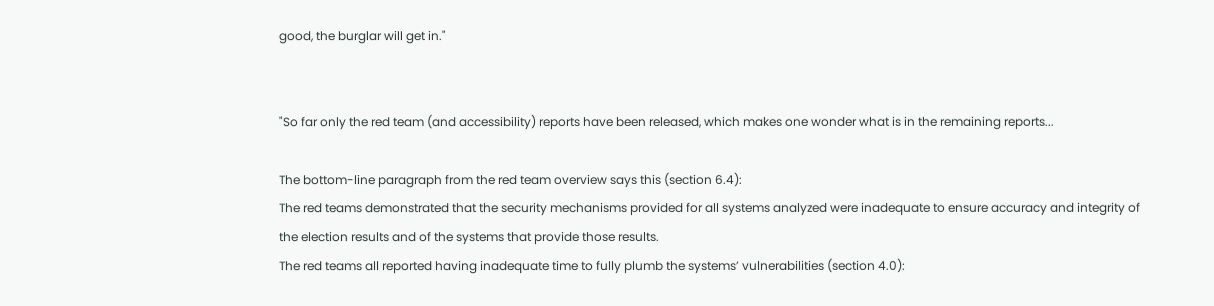good, the burglar will get in."


"So far only the red team (and accessibility) reports have been released, which makes one wonder what is in the remaining reports...

The bottom-line paragraph from the red team overview says this (section 6.4):
The red teams demonstrated that the security mechanisms provided for all systems analyzed were inadequate to ensure accuracy and integrity of the election results and of the systems that provide those results.
The red teams all reported having inadequate time to fully plumb the systems’ vulnerabilities (section 4.0):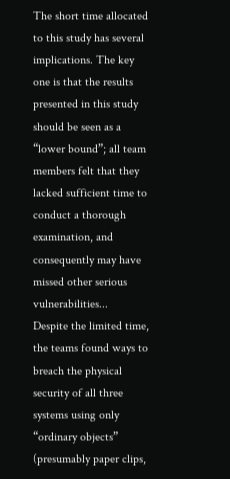The short time allocated to this study has several implications. The key one is that the results presented in this study should be seen as a “lower bound”; all team members felt that they lacked sufficient time to conduct a thorough examination, and consequently may have missed other serious vulnerabilities...
Despite the limited time, the teams found ways to breach the physical security of all three systems using only “ordinary objects” (presumably paper clips,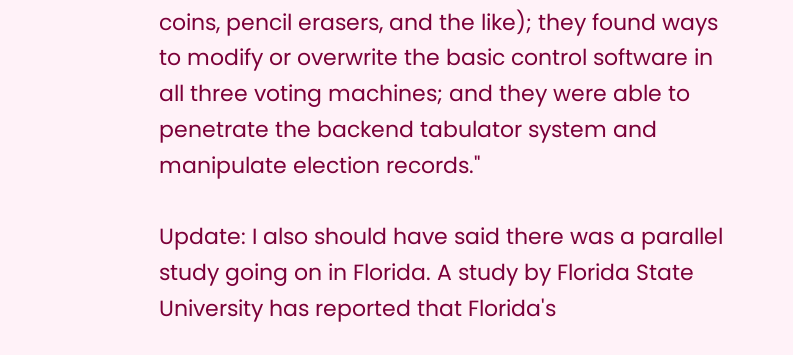coins, pencil erasers, and the like); they found ways to modify or overwrite the basic control software in all three voting machines; and they were able to penetrate the backend tabulator system and manipulate election records."

Update: I also should have said there was a parallel study going on in Florida. A study by Florida State University has reported that Florida's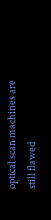optical scan machines are still flawed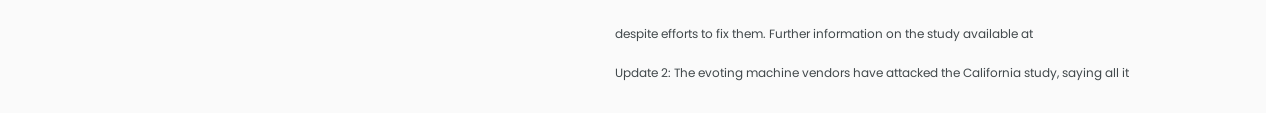despite efforts to fix them. Further information on the study available at

Update 2: The evoting machine vendors have attacked the California study, saying all it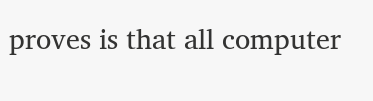proves is that all computer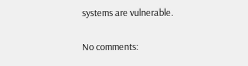systems are vulnerable.

No comments: